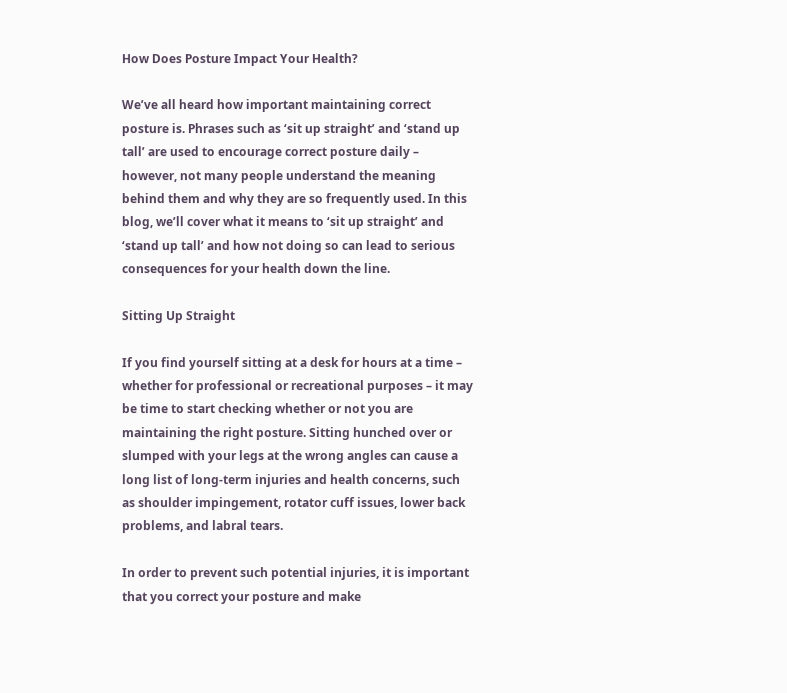How Does Posture Impact Your Health?

We’ve all heard how important maintaining correct posture is. Phrases such as ‘sit up straight’ and ‘stand up tall’ are used to encourage correct posture daily – however, not many people understand the meaning behind them and why they are so frequently used. In this blog, we’ll cover what it means to ‘sit up straight’ and ‘stand up tall’ and how not doing so can lead to serious consequences for your health down the line.

Sitting Up Straight

If you find yourself sitting at a desk for hours at a time – whether for professional or recreational purposes – it may be time to start checking whether or not you are maintaining the right posture. Sitting hunched over or slumped with your legs at the wrong angles can cause a long list of long-term injuries and health concerns, such as shoulder impingement, rotator cuff issues, lower back problems, and labral tears.

In order to prevent such potential injuries, it is important that you correct your posture and make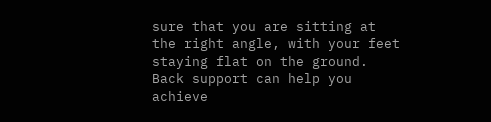sure that you are sitting at the right angle, with your feet staying flat on the ground. Back support can help you achieve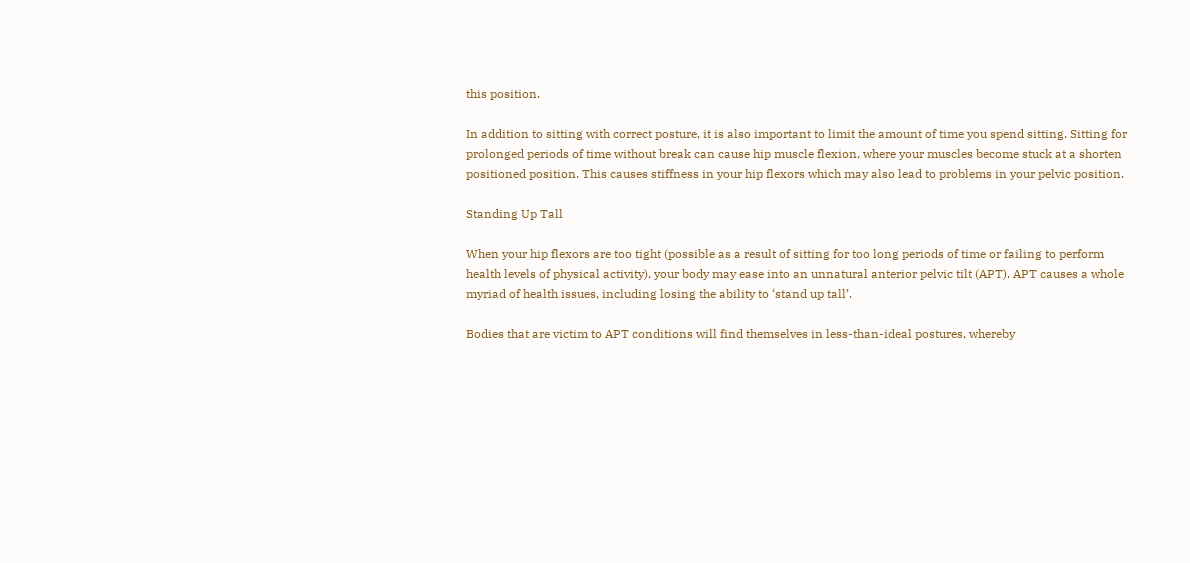this position.

In addition to sitting with correct posture, it is also important to limit the amount of time you spend sitting. Sitting for prolonged periods of time without break can cause hip muscle flexion, where your muscles become stuck at a shorten positioned position. This causes stiffness in your hip flexors which may also lead to problems in your pelvic position.

Standing Up Tall

When your hip flexors are too tight (possible as a result of sitting for too long periods of time or failing to perform health levels of physical activity), your body may ease into an unnatural anterior pelvic tilt (APT). APT causes a whole myriad of health issues, including losing the ability to ‘stand up tall’.

Bodies that are victim to APT conditions will find themselves in less-than-ideal postures, whereby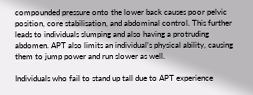compounded pressure onto the lower back causes poor pelvic position, core stabilisation, and abdominal control. This further leads to individuals slumping and also having a protruding abdomen. APT also limits an individual’s physical ability, causing them to jump power and run slower as well.

Individuals who fail to stand up tall due to APT experience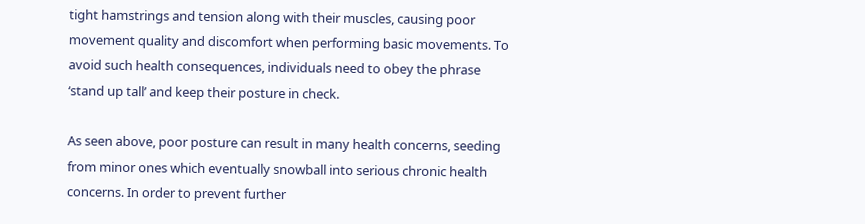tight hamstrings and tension along with their muscles, causing poor movement quality and discomfort when performing basic movements. To avoid such health consequences, individuals need to obey the phrase ‘stand up tall’ and keep their posture in check.

As seen above, poor posture can result in many health concerns, seeding from minor ones which eventually snowball into serious chronic health concerns. In order to prevent further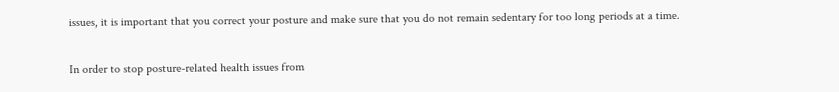issues, it is important that you correct your posture and make sure that you do not remain sedentary for too long periods at a time.

In order to stop posture-related health issues from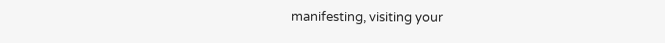manifesting, visiting your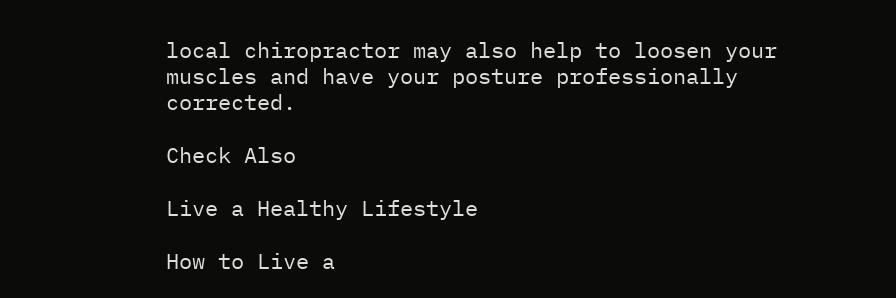local chiropractor may also help to loosen your muscles and have your posture professionally corrected.

Check Also

Live a Healthy Lifestyle

How to Live a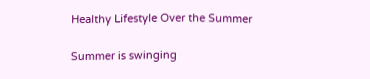Healthy Lifestyle Over the Summer

Summer is swinging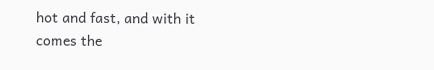hot and fast, and with it comes the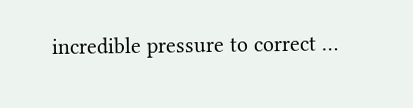incredible pressure to correct …